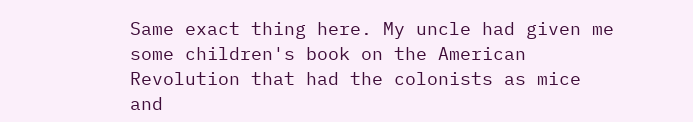Same exact thing here. My uncle had given me some children's book on the American Revolution that had the colonists as mice and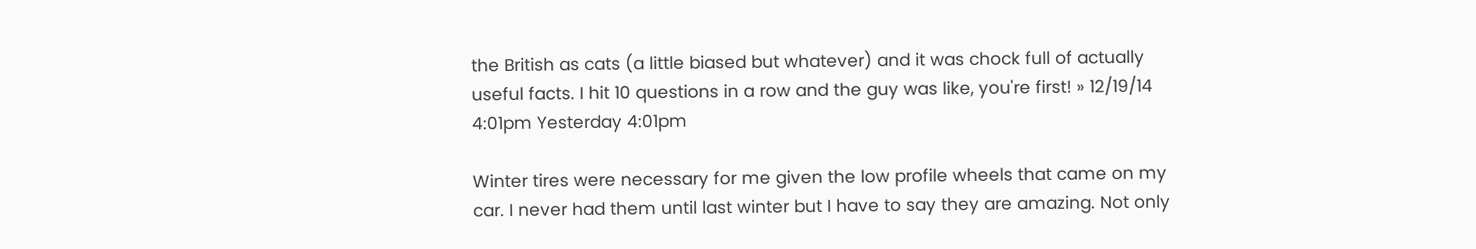the British as cats (a little biased but whatever) and it was chock full of actually useful facts. I hit 10 questions in a row and the guy was like, you're first! » 12/19/14 4:01pm Yesterday 4:01pm

Winter tires were necessary for me given the low profile wheels that came on my car. I never had them until last winter but I have to say they are amazing. Not only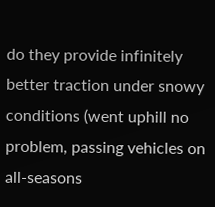do they provide infinitely better traction under snowy conditions (went uphill no problem, passing vehicles on all-seasons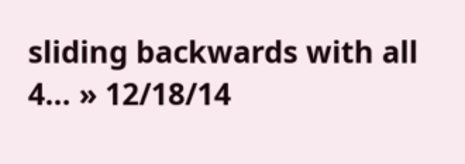sliding backwards with all 4… » 12/18/14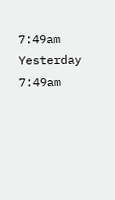7:49am Yesterday 7:49am